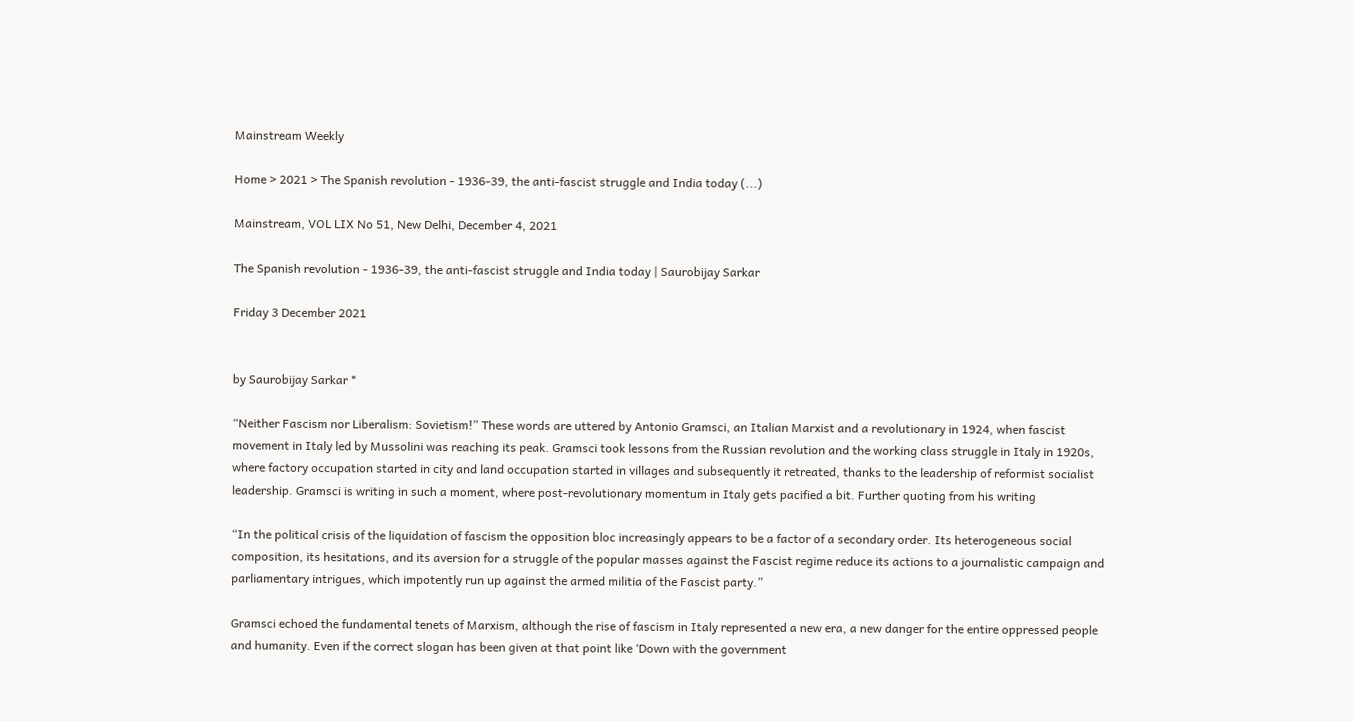Mainstream Weekly

Home > 2021 > The Spanish revolution - 1936-39, the anti-fascist struggle and India today (...)

Mainstream, VOL LIX No 51, New Delhi, December 4, 2021

The Spanish revolution - 1936-39, the anti-fascist struggle and India today | Saurobijay Sarkar

Friday 3 December 2021


by Saurobijay Sarkar *

“Neither Fascism nor Liberalism: Sovietism!” These words are uttered by Antonio Gramsci, an Italian Marxist and a revolutionary in 1924, when fascist movement in Italy led by Mussolini was reaching its peak. Gramsci took lessons from the Russian revolution and the working class struggle in Italy in 1920s, where factory occupation started in city and land occupation started in villages and subsequently it retreated, thanks to the leadership of reformist socialist leadership. Gramsci is writing in such a moment, where post-revolutionary momentum in Italy gets pacified a bit. Further quoting from his writing

“In the political crisis of the liquidation of fascism the opposition bloc increasingly appears to be a factor of a secondary order. Its heterogeneous social composition, its hesitations, and its aversion for a struggle of the popular masses against the Fascist regime reduce its actions to a journalistic campaign and parliamentary intrigues, which impotently run up against the armed militia of the Fascist party.”

Gramsci echoed the fundamental tenets of Marxism, although the rise of fascism in Italy represented a new era, a new danger for the entire oppressed people and humanity. Even if the correct slogan has been given at that point like ‘Down with the government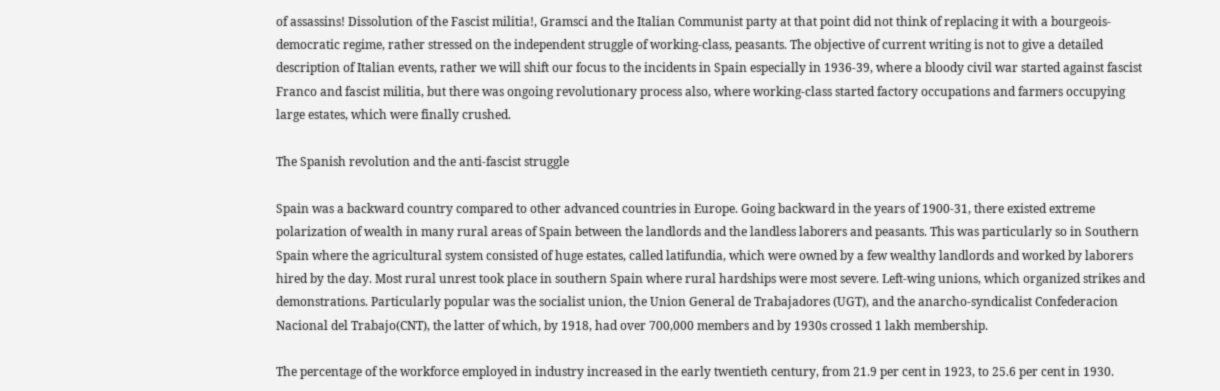of assassins! Dissolution of the Fascist militia!, Gramsci and the Italian Communist party at that point did not think of replacing it with a bourgeois-democratic regime, rather stressed on the independent struggle of working-class, peasants. The objective of current writing is not to give a detailed description of Italian events, rather we will shift our focus to the incidents in Spain especially in 1936-39, where a bloody civil war started against fascist Franco and fascist militia, but there was ongoing revolutionary process also, where working-class started factory occupations and farmers occupying large estates, which were finally crushed.

The Spanish revolution and the anti-fascist struggle

Spain was a backward country compared to other advanced countries in Europe. Going backward in the years of 1900-31, there existed extreme polarization of wealth in many rural areas of Spain between the landlords and the landless laborers and peasants. This was particularly so in Southern Spain where the agricultural system consisted of huge estates, called latifundia, which were owned by a few wealthy landlords and worked by laborers hired by the day. Most rural unrest took place in southern Spain where rural hardships were most severe. Left-wing unions, which organized strikes and demonstrations. Particularly popular was the socialist union, the Union General de Trabajadores (UGT), and the anarcho-syndicalist Confederacion Nacional del Trabajo(CNT), the latter of which, by 1918, had over 700,000 members and by 1930s crossed 1 lakh membership.

The percentage of the workforce employed in industry increased in the early twentieth century, from 21.9 per cent in 1923, to 25.6 per cent in 1930.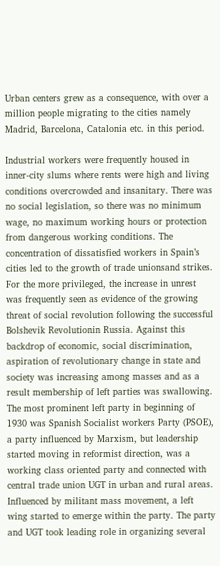Urban centers grew as a consequence, with over a million people migrating to the cities namely Madrid, Barcelona, Catalonia etc. in this period.

Industrial workers were frequently housed in inner-city slums where rents were high and living conditions overcrowded and insanitary. There was no social legislation, so there was no minimum wage, no maximum working hours or protection from dangerous working conditions. The concentration of dissatisfied workers in Spain’s cities led to the growth of trade unionsand strikes. For the more privileged, the increase in unrest was frequently seen as evidence of the growing threat of social revolution following the successful Bolshevik Revolutionin Russia. Against this backdrop of economic, social discrimination, aspiration of revolutionary change in state and society was increasing among masses and as a result membership of left parties was swallowing. The most prominent left party in beginning of 1930 was Spanish Socialist workers Party (PSOE), a party influenced by Marxism, but leadership started moving in reformist direction, was a working class oriented party and connected with central trade union UGT in urban and rural areas. Influenced by militant mass movement, a left wing started to emerge within the party. The party and UGT took leading role in organizing several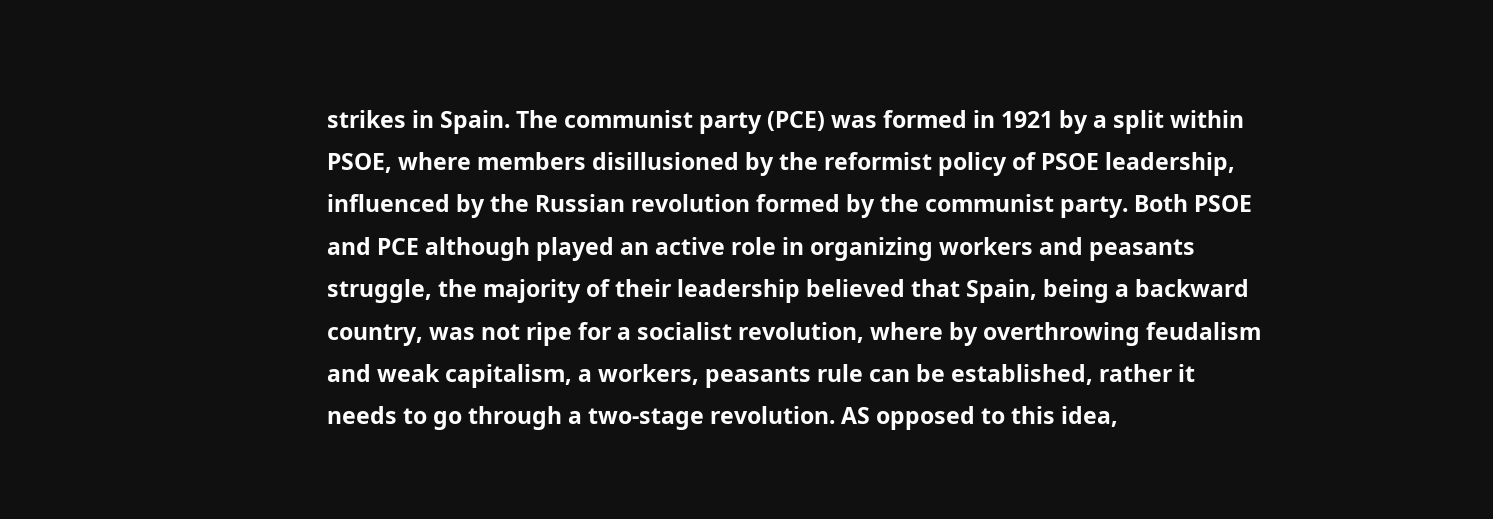strikes in Spain. The communist party (PCE) was formed in 1921 by a split within PSOE, where members disillusioned by the reformist policy of PSOE leadership, influenced by the Russian revolution formed by the communist party. Both PSOE and PCE although played an active role in organizing workers and peasants struggle, the majority of their leadership believed that Spain, being a backward country, was not ripe for a socialist revolution, where by overthrowing feudalism and weak capitalism, a workers, peasants rule can be established, rather it needs to go through a two-stage revolution. AS opposed to this idea,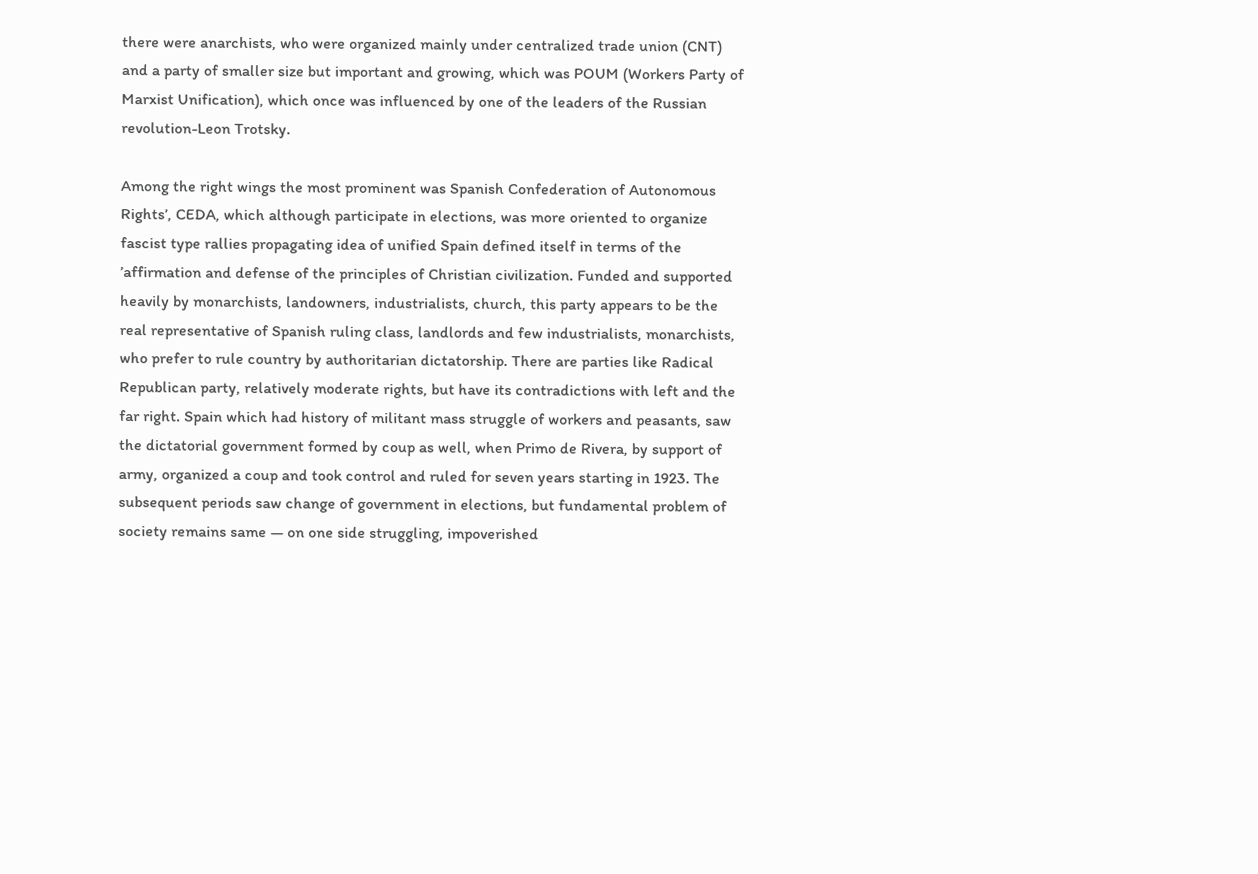there were anarchists, who were organized mainly under centralized trade union (CNT) and a party of smaller size but important and growing, which was POUM (Workers Party of Marxist Unification), which once was influenced by one of the leaders of the Russian revolution-Leon Trotsky.

Among the right wings the most prominent was Spanish Confederation of Autonomous Rights’, CEDA, which although participate in elections, was more oriented to organize fascist type rallies propagating idea of unified Spain defined itself in terms of the ’affirmation and defense of the principles of Christian civilization. Funded and supported heavily by monarchists, landowners, industrialists, church, this party appears to be the real representative of Spanish ruling class, landlords and few industrialists, monarchists, who prefer to rule country by authoritarian dictatorship. There are parties like Radical Republican party, relatively moderate rights, but have its contradictions with left and the far right. Spain which had history of militant mass struggle of workers and peasants, saw the dictatorial government formed by coup as well, when Primo de Rivera, by support of army, organized a coup and took control and ruled for seven years starting in 1923. The subsequent periods saw change of government in elections, but fundamental problem of society remains same — on one side struggling, impoverished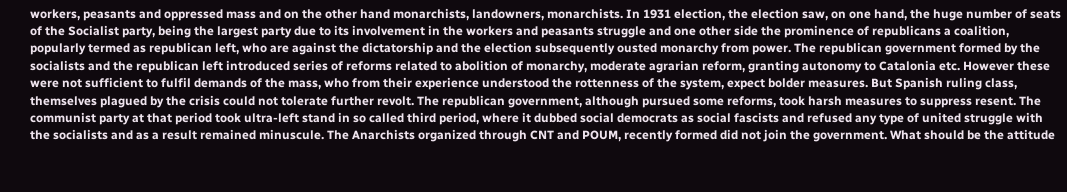workers, peasants and oppressed mass and on the other hand monarchists, landowners, monarchists. In 1931 election, the election saw, on one hand, the huge number of seats of the Socialist party, being the largest party due to its involvement in the workers and peasants struggle and one other side the prominence of republicans a coalition, popularly termed as republican left, who are against the dictatorship and the election subsequently ousted monarchy from power. The republican government formed by the socialists and the republican left introduced series of reforms related to abolition of monarchy, moderate agrarian reform, granting autonomy to Catalonia etc. However these were not sufficient to fulfil demands of the mass, who from their experience understood the rottenness of the system, expect bolder measures. But Spanish ruling class, themselves plagued by the crisis could not tolerate further revolt. The republican government, although pursued some reforms, took harsh measures to suppress resent. The communist party at that period took ultra-left stand in so called third period, where it dubbed social democrats as social fascists and refused any type of united struggle with the socialists and as a result remained minuscule. The Anarchists organized through CNT and POUM, recently formed did not join the government. What should be the attitude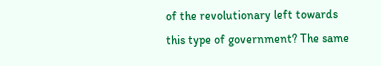of the revolutionary left towards this type of government? The same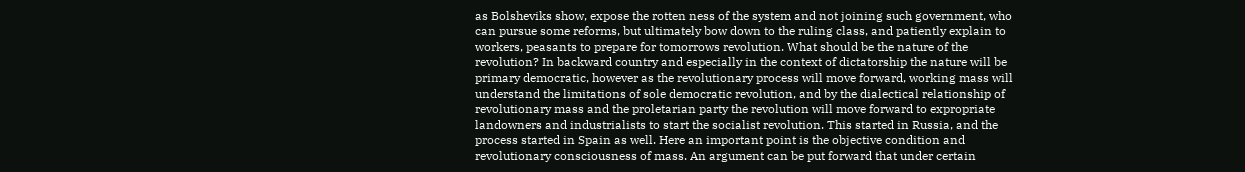as Bolsheviks show, expose the rotten ness of the system and not joining such government, who can pursue some reforms, but ultimately bow down to the ruling class, and patiently explain to workers, peasants to prepare for tomorrows revolution. What should be the nature of the revolution? In backward country and especially in the context of dictatorship the nature will be primary democratic, however as the revolutionary process will move forward, working mass will understand the limitations of sole democratic revolution, and by the dialectical relationship of revolutionary mass and the proletarian party the revolution will move forward to expropriate landowners and industrialists to start the socialist revolution. This started in Russia, and the process started in Spain as well. Here an important point is the objective condition and revolutionary consciousness of mass. An argument can be put forward that under certain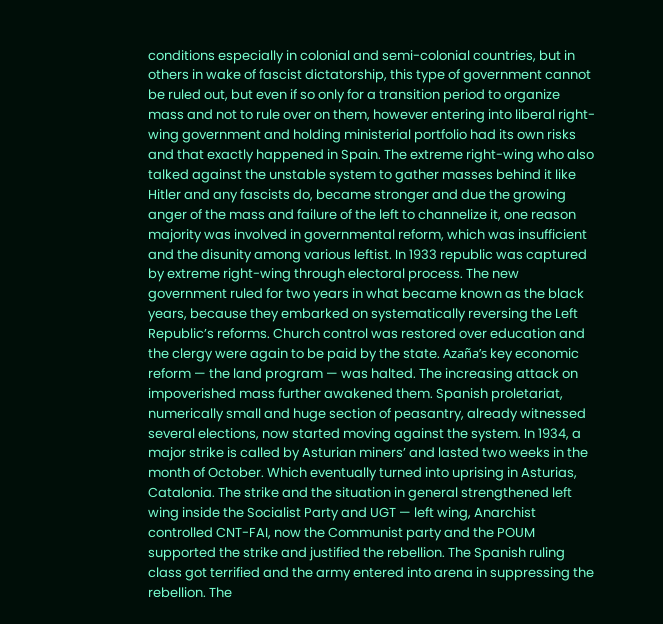conditions especially in colonial and semi-colonial countries, but in others in wake of fascist dictatorship, this type of government cannot be ruled out, but even if so only for a transition period to organize mass and not to rule over on them, however entering into liberal right-wing government and holding ministerial portfolio had its own risks and that exactly happened in Spain. The extreme right-wing who also talked against the unstable system to gather masses behind it like Hitler and any fascists do, became stronger and due the growing anger of the mass and failure of the left to channelize it, one reason majority was involved in governmental reform, which was insufficient and the disunity among various leftist. In 1933 republic was captured by extreme right-wing through electoral process. The new government ruled for two years in what became known as the black years, because they embarked on systematically reversing the Left Republic’s reforms. Church control was restored over education and the clergy were again to be paid by the state. Azaña’s key economic reform — the land program — was halted. The increasing attack on impoverished mass further awakened them. Spanish proletariat, numerically small and huge section of peasantry, already witnessed several elections, now started moving against the system. In 1934, a major strike is called by Asturian miners’ and lasted two weeks in the month of October. Which eventually turned into uprising in Asturias, Catalonia. The strike and the situation in general strengthened left wing inside the Socialist Party and UGT — left wing, Anarchist controlled CNT-FAI, now the Communist party and the POUM supported the strike and justified the rebellion. The Spanish ruling class got terrified and the army entered into arena in suppressing the rebellion. The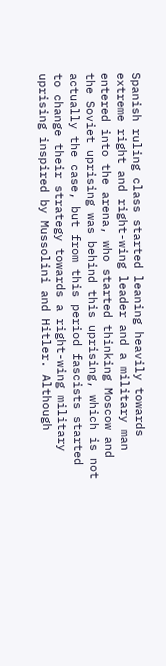Spanish ruling class started leaning heavily towards extreme right and right-wing leader and a military man entered into the arena, who started thinking Moscow and the Soviet uprising was behind this uprising, which is not actually the case, but from this period fascists started to change their strategy towards a right-wing military uprising inspired by Mussolini and Hitler. Although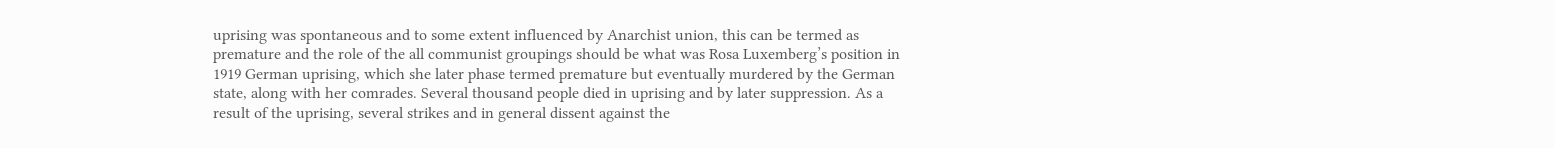uprising was spontaneous and to some extent influenced by Anarchist union, this can be termed as premature and the role of the all communist groupings should be what was Rosa Luxemberg’s position in 1919 German uprising, which she later phase termed premature but eventually murdered by the German state, along with her comrades. Several thousand people died in uprising and by later suppression. As a result of the uprising, several strikes and in general dissent against the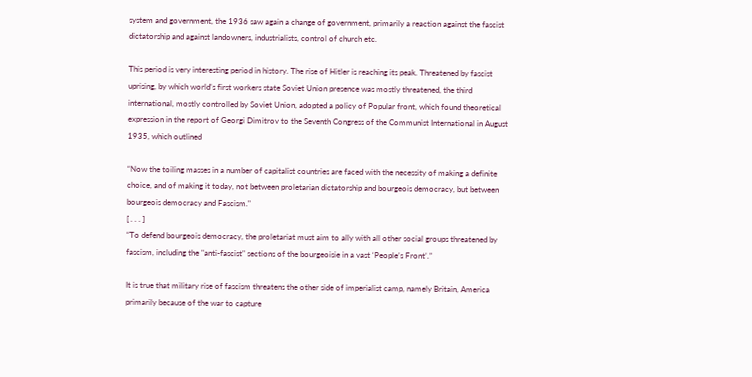system and government, the 1936 saw again a change of government, primarily a reaction against the fascist dictatorship and against landowners, industrialists, control of church etc.

This period is very interesting period in history. The rise of Hitler is reaching its peak. Threatened by fascist uprising, by which world’s first workers state Soviet Union presence was mostly threatened, the third international, mostly controlled by Soviet Union, adopted a policy of Popular front, which found theoretical expression in the report of Georgi Dimitrov to the Seventh Congress of the Communist International in August 1935, which outlined

“Now the toiling masses in a number of capitalist countries are faced with the necessity of making a definite choice, and of making it today, not between proletarian dictatorship and bourgeois democracy, but between bourgeois democracy and Fascism."
[ . . . ]
“To defend bourgeois democracy, the proletariat must aim to ally with all other social groups threatened by fascism, including the "anti-fascist" sections of the bourgeoisie in a vast ‘People’s Front’.”

It is true that military rise of fascism threatens the other side of imperialist camp, namely Britain, America primarily because of the war to capture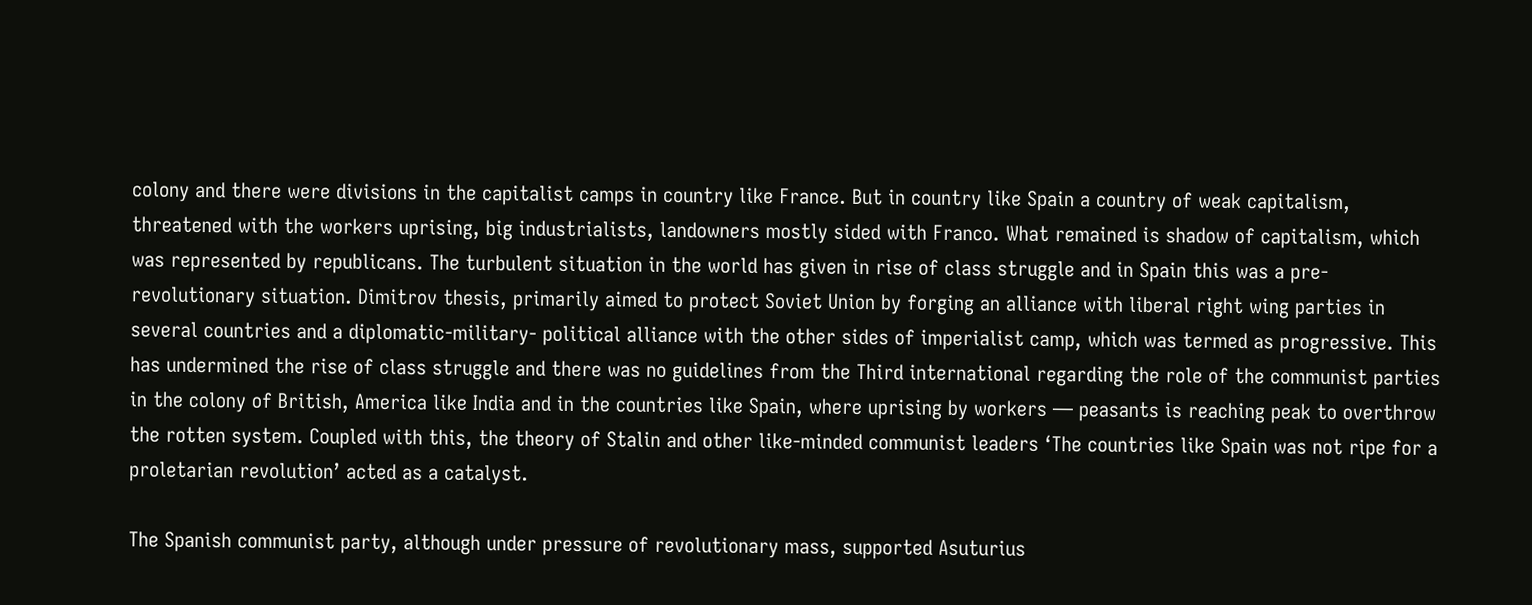colony and there were divisions in the capitalist camps in country like France. But in country like Spain a country of weak capitalism, threatened with the workers uprising, big industrialists, landowners mostly sided with Franco. What remained is shadow of capitalism, which was represented by republicans. The turbulent situation in the world has given in rise of class struggle and in Spain this was a pre-revolutionary situation. Dimitrov thesis, primarily aimed to protect Soviet Union by forging an alliance with liberal right wing parties in several countries and a diplomatic-military- political alliance with the other sides of imperialist camp, which was termed as progressive. This has undermined the rise of class struggle and there was no guidelines from the Third international regarding the role of the communist parties in the colony of British, America like India and in the countries like Spain, where uprising by workers — peasants is reaching peak to overthrow the rotten system. Coupled with this, the theory of Stalin and other like-minded communist leaders ‘The countries like Spain was not ripe for a proletarian revolution’ acted as a catalyst.

The Spanish communist party, although under pressure of revolutionary mass, supported Asuturius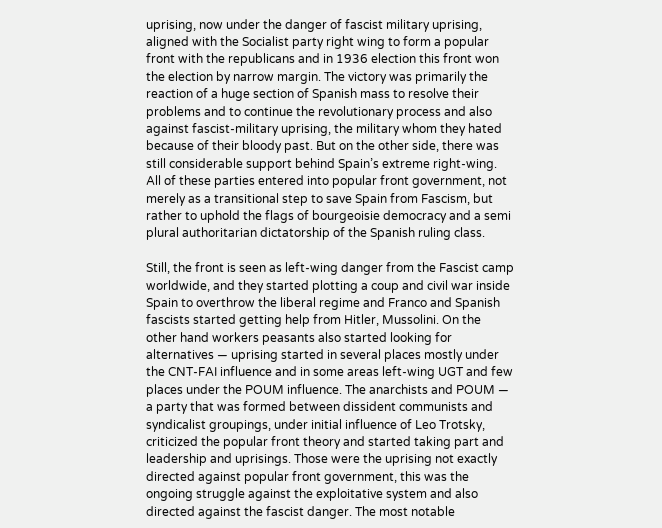uprising, now under the danger of fascist military uprising, aligned with the Socialist party right wing to form a popular front with the republicans and in 1936 election this front won the election by narrow margin. The victory was primarily the reaction of a huge section of Spanish mass to resolve their problems and to continue the revolutionary process and also against fascist-military uprising, the military whom they hated because of their bloody past. But on the other side, there was still considerable support behind Spain’s extreme right-wing. All of these parties entered into popular front government, not merely as a transitional step to save Spain from Fascism, but rather to uphold the flags of bourgeoisie democracy and a semi plural authoritarian dictatorship of the Spanish ruling class.

Still, the front is seen as left-wing danger from the Fascist camp worldwide, and they started plotting a coup and civil war inside Spain to overthrow the liberal regime and Franco and Spanish fascists started getting help from Hitler, Mussolini. On the other hand workers peasants also started looking for alternatives — uprising started in several places mostly under the CNT-FAI influence and in some areas left-wing UGT and few places under the POUM influence. The anarchists and POUM — a party that was formed between dissident communists and syndicalist groupings, under initial influence of Leo Trotsky, criticized the popular front theory and started taking part and leadership and uprisings. Those were the uprising not exactly directed against popular front government, this was the ongoing struggle against the exploitative system and also directed against the fascist danger. The most notable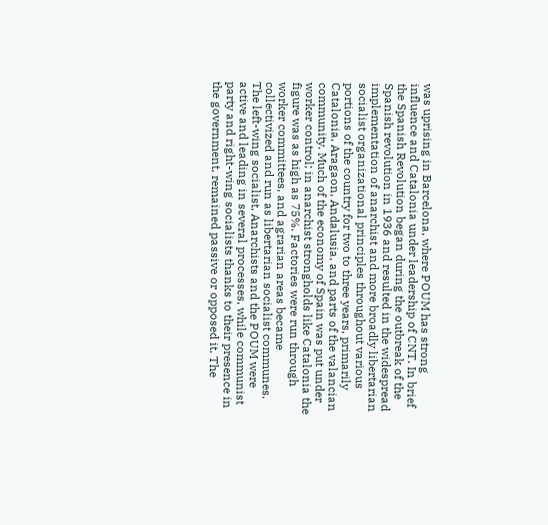was uprising in Barcelona, where POUM has strong influence and Catalonia under leadership of CNT. In brief the Spanish Revolution began during the outbreak of the Spanish revolution in 1936 and resulted in the widespread implementation of anarchist and more broadly libertarian socialist organizational principles throughout various portions of the country for two to three years, primarily Catalonia, Aragaon, Andalusia, and parts of the valancian community. Much of the economy of Spain was put under worker control; in anarchist strongholds like Catalonia the figure was as high as 75%. Factories were run through worker committees, and agrarian areas became collectivized and run as libertarian socialist communes. The left-wing socialist, Anarchists and the POUM were active and leading in several processes, while communist party and right-wing socialists thanks to their presence in the government, remained passive or opposed it. The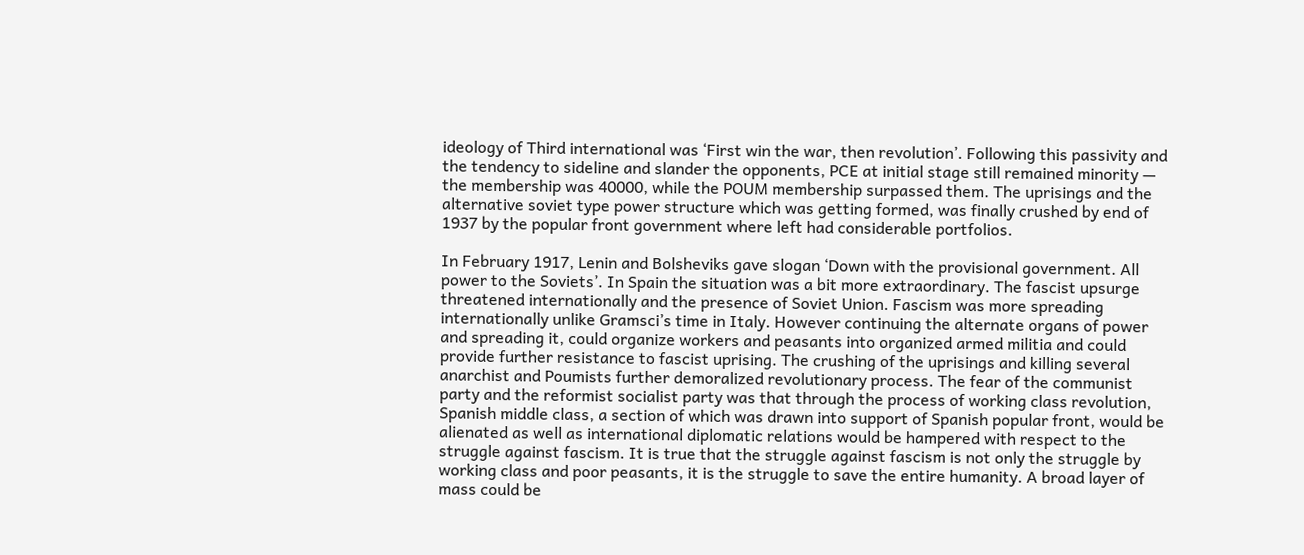ideology of Third international was ‘First win the war, then revolution’. Following this passivity and the tendency to sideline and slander the opponents, PCE at initial stage still remained minority — the membership was 40000, while the POUM membership surpassed them. The uprisings and the alternative soviet type power structure which was getting formed, was finally crushed by end of 1937 by the popular front government where left had considerable portfolios.

In February 1917, Lenin and Bolsheviks gave slogan ‘Down with the provisional government. All power to the Soviets’. In Spain the situation was a bit more extraordinary. The fascist upsurge threatened internationally and the presence of Soviet Union. Fascism was more spreading internationally unlike Gramsci’s time in Italy. However continuing the alternate organs of power and spreading it, could organize workers and peasants into organized armed militia and could provide further resistance to fascist uprising. The crushing of the uprisings and killing several anarchist and Poumists further demoralized revolutionary process. The fear of the communist party and the reformist socialist party was that through the process of working class revolution, Spanish middle class, a section of which was drawn into support of Spanish popular front, would be alienated as well as international diplomatic relations would be hampered with respect to the struggle against fascism. It is true that the struggle against fascism is not only the struggle by working class and poor peasants, it is the struggle to save the entire humanity. A broad layer of mass could be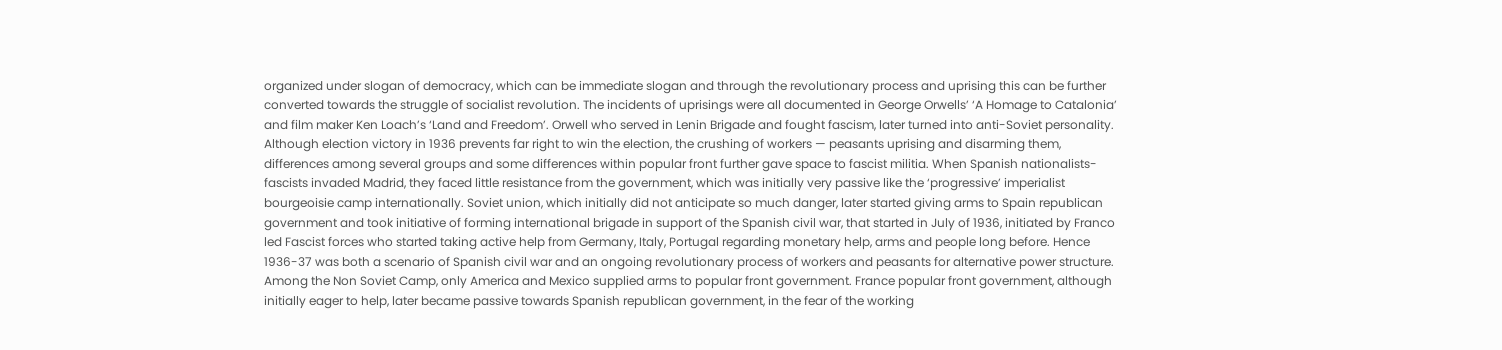organized under slogan of democracy, which can be immediate slogan and through the revolutionary process and uprising this can be further converted towards the struggle of socialist revolution. The incidents of uprisings were all documented in George Orwells’ ‘A Homage to Catalonia’ and film maker Ken Loach’s ‘Land and Freedom’. Orwell who served in Lenin Brigade and fought fascism, later turned into anti-Soviet personality.
Although election victory in 1936 prevents far right to win the election, the crushing of workers — peasants uprising and disarming them, differences among several groups and some differences within popular front further gave space to fascist militia. When Spanish nationalists-fascists invaded Madrid, they faced little resistance from the government, which was initially very passive like the ‘progressive’ imperialist bourgeoisie camp internationally. Soviet union, which initially did not anticipate so much danger, later started giving arms to Spain republican government and took initiative of forming international brigade in support of the Spanish civil war, that started in July of 1936, initiated by Franco led Fascist forces who started taking active help from Germany, Italy, Portugal regarding monetary help, arms and people long before. Hence 1936-37 was both a scenario of Spanish civil war and an ongoing revolutionary process of workers and peasants for alternative power structure. Among the Non Soviet Camp, only America and Mexico supplied arms to popular front government. France popular front government, although initially eager to help, later became passive towards Spanish republican government, in the fear of the working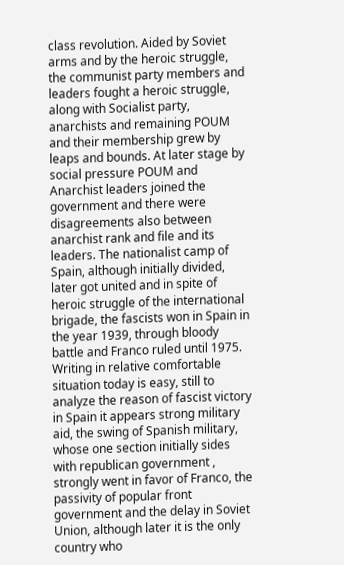class revolution. Aided by Soviet arms and by the heroic struggle, the communist party members and leaders fought a heroic struggle, along with Socialist party, anarchists and remaining POUM and their membership grew by leaps and bounds. At later stage by social pressure POUM and Anarchist leaders joined the government and there were disagreements also between anarchist rank and file and its leaders. The nationalist camp of Spain, although initially divided, later got united and in spite of heroic struggle of the international brigade, the fascists won in Spain in the year 1939, through bloody battle and Franco ruled until 1975. Writing in relative comfortable situation today is easy, still to analyze the reason of fascist victory in Spain it appears strong military aid, the swing of Spanish military, whose one section initially sides with republican government , strongly went in favor of Franco, the passivity of popular front government and the delay in Soviet Union, although later it is the only country who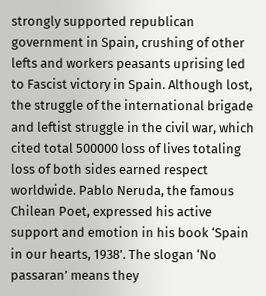strongly supported republican government in Spain, crushing of other lefts and workers peasants uprising led to Fascist victory in Spain. Although lost, the struggle of the international brigade and leftist struggle in the civil war, which cited total 500000 loss of lives totaling loss of both sides earned respect worldwide. Pablo Neruda, the famous Chilean Poet, expressed his active support and emotion in his book ‘Spain in our hearts, 1938’. The slogan ‘No passaran’ means they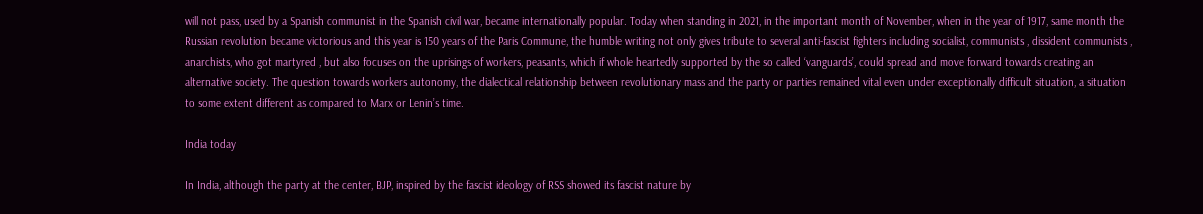will not pass, used by a Spanish communist in the Spanish civil war, became internationally popular. Today when standing in 2021, in the important month of November, when in the year of 1917, same month the Russian revolution became victorious and this year is 150 years of the Paris Commune, the humble writing not only gives tribute to several anti-fascist fighters including socialist, communists , dissident communists , anarchists, who got martyred , but also focuses on the uprisings of workers, peasants, which if whole heartedly supported by the so called ‘vanguards’, could spread and move forward towards creating an alternative society. The question towards workers autonomy, the dialectical relationship between revolutionary mass and the party or parties remained vital even under exceptionally difficult situation, a situation to some extent different as compared to Marx or Lenin’s time.

India today

In India, although the party at the center, BJP, inspired by the fascist ideology of RSS showed its fascist nature by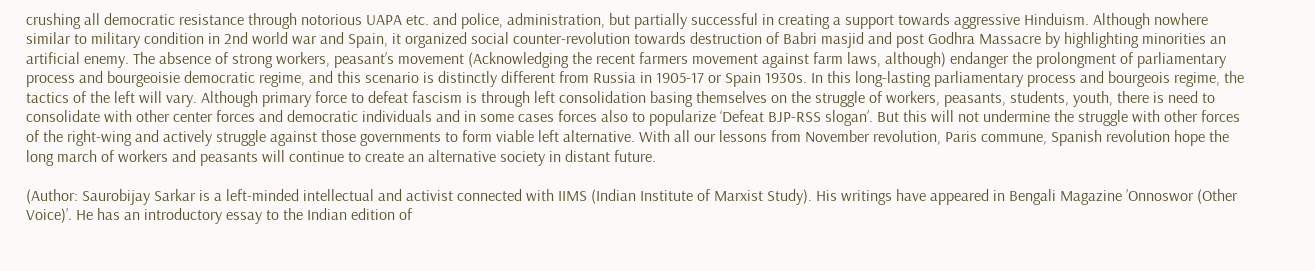crushing all democratic resistance through notorious UAPA etc. and police, administration, but partially successful in creating a support towards aggressive Hinduism. Although nowhere similar to military condition in 2nd world war and Spain, it organized social counter-revolution towards destruction of Babri masjid and post Godhra Massacre by highlighting minorities an artificial enemy. The absence of strong workers, peasant’s movement (Acknowledging the recent farmers movement against farm laws, although) endanger the prolongment of parliamentary process and bourgeoisie democratic regime, and this scenario is distinctly different from Russia in 1905-17 or Spain 1930s. In this long-lasting parliamentary process and bourgeois regime, the tactics of the left will vary. Although primary force to defeat fascism is through left consolidation basing themselves on the struggle of workers, peasants, students, youth, there is need to consolidate with other center forces and democratic individuals and in some cases forces also to popularize ‘Defeat BJP-RSS slogan’. But this will not undermine the struggle with other forces of the right-wing and actively struggle against those governments to form viable left alternative. With all our lessons from November revolution, Paris commune, Spanish revolution hope the long march of workers and peasants will continue to create an alternative society in distant future.

(Author: Saurobijay Sarkar is a left-minded intellectual and activist connected with IIMS (Indian Institute of Marxist Study). His writings have appeared in Bengali Magazine ’Onnoswor (Other Voice)’. He has an introductory essay to the Indian edition of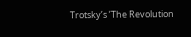Trotsky’s ’The Revolution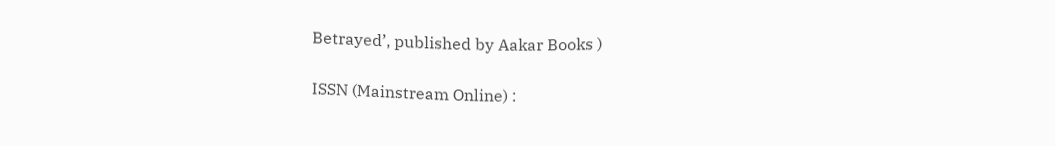Betrayed’, published by Aakar Books )

ISSN (Mainstream Online) :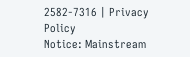2582-7316 | Privacy Policy
Notice: Mainstream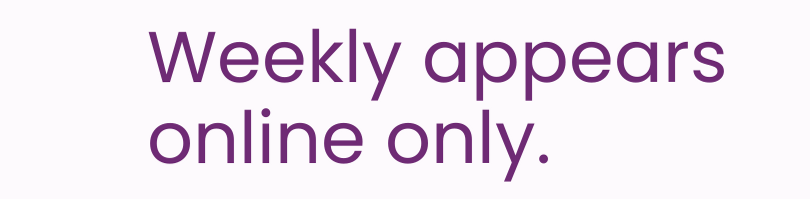Weekly appears online only.